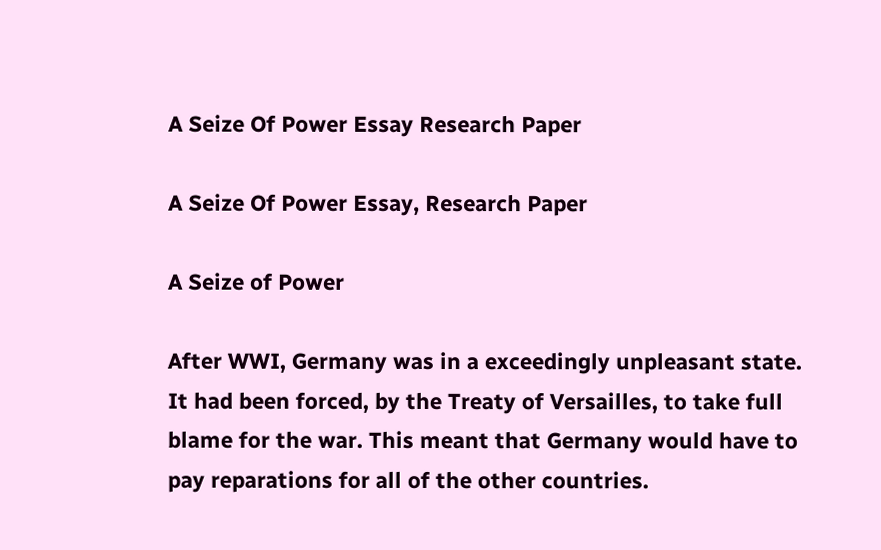A Seize Of Power Essay Research Paper

A Seize Of Power Essay, Research Paper

A Seize of Power

After WWI, Germany was in a exceedingly unpleasant state. It had been forced, by the Treaty of Versailles, to take full blame for the war. This meant that Germany would have to pay reparations for all of the other countries.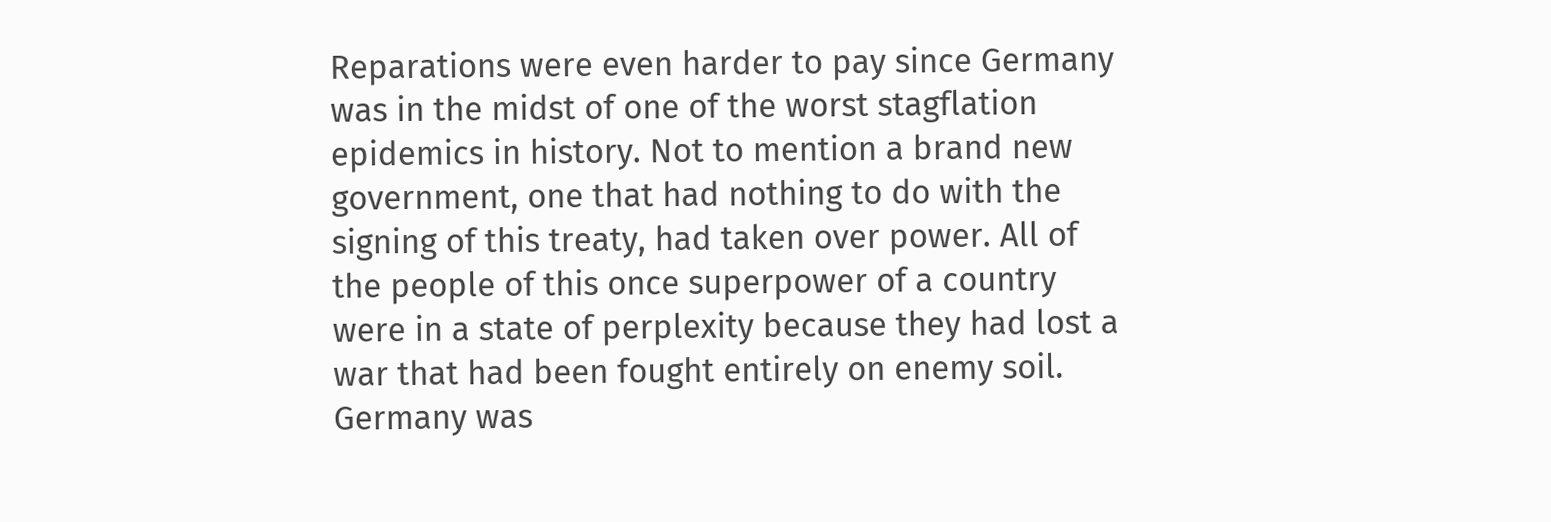Reparations were even harder to pay since Germany was in the midst of one of the worst stagflation epidemics in history. Not to mention a brand new government, one that had nothing to do with the signing of this treaty, had taken over power. All of the people of this once superpower of a country were in a state of perplexity because they had lost a war that had been fought entirely on enemy soil. Germany was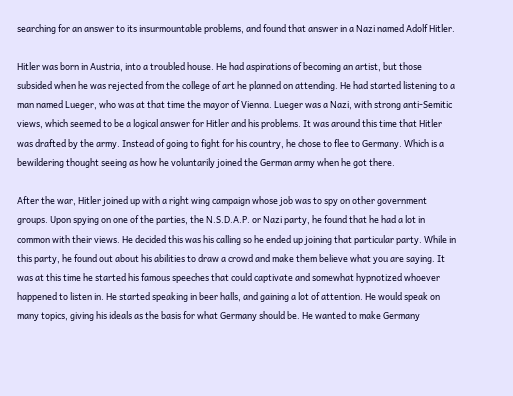searching for an answer to its insurmountable problems, and found that answer in a Nazi named Adolf Hitler.

Hitler was born in Austria, into a troubled house. He had aspirations of becoming an artist, but those subsided when he was rejected from the college of art he planned on attending. He had started listening to a man named Lueger, who was at that time the mayor of Vienna. Lueger was a Nazi, with strong anti-Semitic views, which seemed to be a logical answer for Hitler and his problems. It was around this time that Hitler was drafted by the army. Instead of going to fight for his country, he chose to flee to Germany. Which is a bewildering thought seeing as how he voluntarily joined the German army when he got there.

After the war, Hitler joined up with a right wing campaign whose job was to spy on other government groups. Upon spying on one of the parties, the N.S.D.A.P. or Nazi party, he found that he had a lot in common with their views. He decided this was his calling so he ended up joining that particular party. While in this party, he found out about his abilities to draw a crowd and make them believe what you are saying. It was at this time he started his famous speeches that could captivate and somewhat hypnotized whoever happened to listen in. He started speaking in beer halls, and gaining a lot of attention. He would speak on many topics, giving his ideals as the basis for what Germany should be. He wanted to make Germany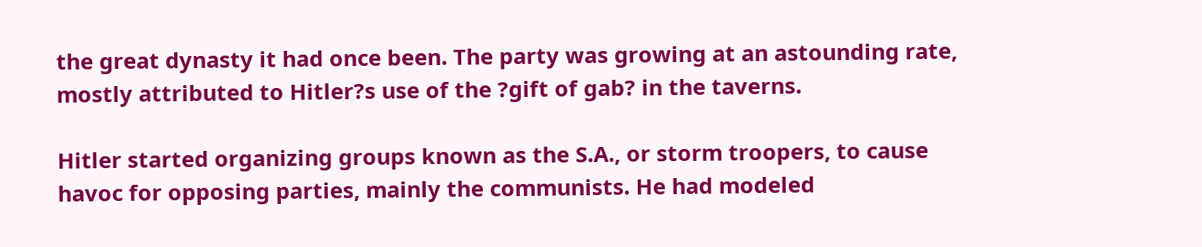the great dynasty it had once been. The party was growing at an astounding rate, mostly attributed to Hitler?s use of the ?gift of gab? in the taverns.

Hitler started organizing groups known as the S.A., or storm troopers, to cause havoc for opposing parties, mainly the communists. He had modeled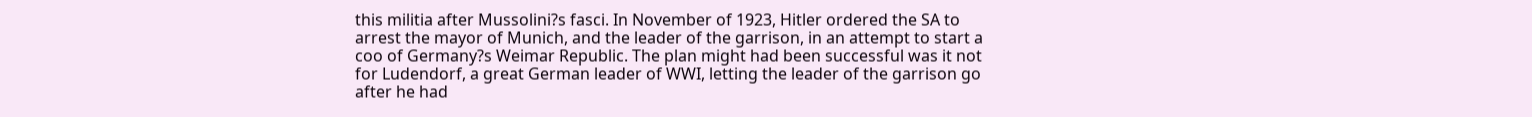this militia after Mussolini?s fasci. In November of 1923, Hitler ordered the SA to arrest the mayor of Munich, and the leader of the garrison, in an attempt to start a coo of Germany?s Weimar Republic. The plan might had been successful was it not for Ludendorf, a great German leader of WWI, letting the leader of the garrison go after he had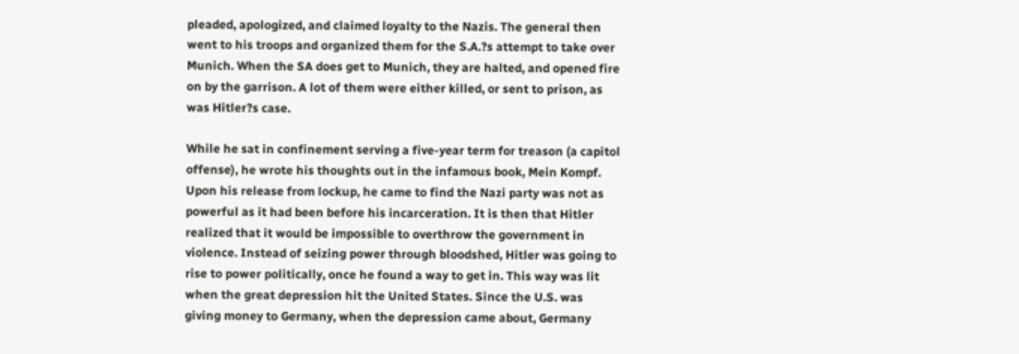pleaded, apologized, and claimed loyalty to the Nazis. The general then went to his troops and organized them for the S.A.?s attempt to take over Munich. When the SA does get to Munich, they are halted, and opened fire on by the garrison. A lot of them were either killed, or sent to prison, as was Hitler?s case.

While he sat in confinement serving a five-year term for treason (a capitol offense), he wrote his thoughts out in the infamous book, Mein Kompf. Upon his release from lockup, he came to find the Nazi party was not as powerful as it had been before his incarceration. It is then that Hitler realized that it would be impossible to overthrow the government in violence. Instead of seizing power through bloodshed, Hitler was going to rise to power politically, once he found a way to get in. This way was lit when the great depression hit the United States. Since the U.S. was giving money to Germany, when the depression came about, Germany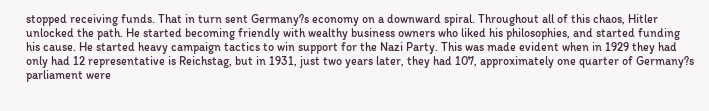stopped receiving funds. That in turn sent Germany?s economy on a downward spiral. Throughout all of this chaos, Hitler unlocked the path. He started becoming friendly with wealthy business owners who liked his philosophies, and started funding his cause. He started heavy campaign tactics to win support for the Nazi Party. This was made evident when in 1929 they had only had 12 representative is Reichstag, but in 1931, just two years later, they had 107, approximately one quarter of Germany?s parliament were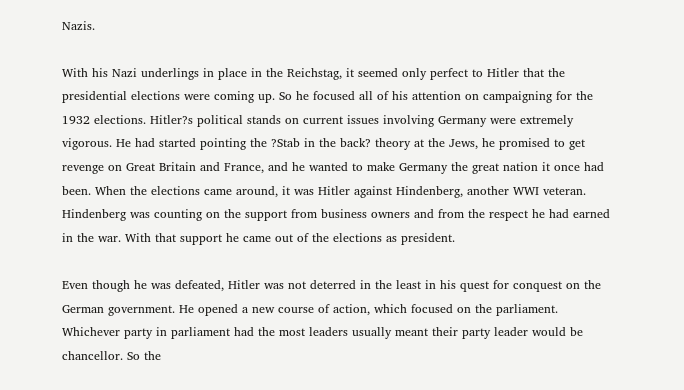Nazis.

With his Nazi underlings in place in the Reichstag, it seemed only perfect to Hitler that the presidential elections were coming up. So he focused all of his attention on campaigning for the 1932 elections. Hitler?s political stands on current issues involving Germany were extremely vigorous. He had started pointing the ?Stab in the back? theory at the Jews, he promised to get revenge on Great Britain and France, and he wanted to make Germany the great nation it once had been. When the elections came around, it was Hitler against Hindenberg, another WWI veteran. Hindenberg was counting on the support from business owners and from the respect he had earned in the war. With that support he came out of the elections as president.

Even though he was defeated, Hitler was not deterred in the least in his quest for conquest on the German government. He opened a new course of action, which focused on the parliament. Whichever party in parliament had the most leaders usually meant their party leader would be chancellor. So the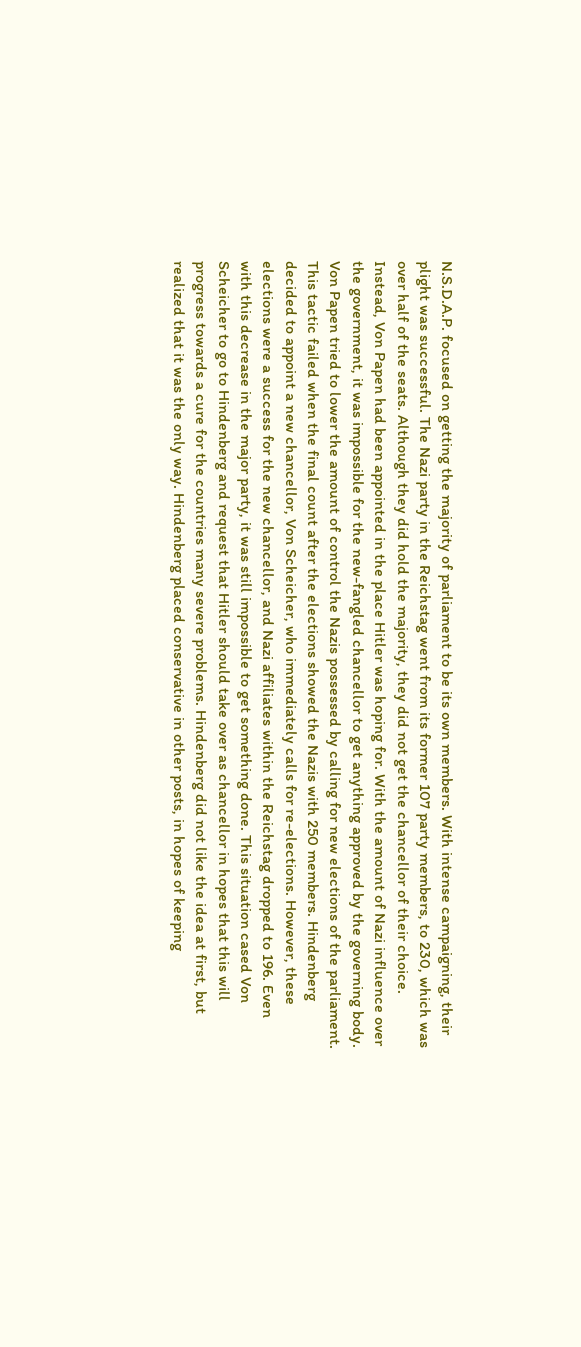N.S.D.A.P. focused on getting the majority of parliament to be its own members. With intense campaigning, their plight was successful. The Nazi party in the Reichstag went from its former 107 party members, to 230, which was over half of the seats. Although they did hold the majority, they did not get the chancellor of their choice. Instead, Von Papen had been appointed in the place Hitler was hoping for. With the amount of Nazi influence over the government, it was impossible for the new-fangled chancellor to get anything approved by the governing body. Von Papen tried to lower the amount of control the Nazis possessed by calling for new elections of the parliament. This tactic failed when the final count after the elections showed the Nazis with 250 members. Hindenberg decided to appoint a new chancellor, Von Scheicher, who immediately calls for re-elections. However, these elections were a success for the new chancellor, and Nazi affiliates within the Reichstag dropped to 196. Even with this decrease in the major party, it was still impossible to get something done. This situation cased Von Scheicher to go to Hindenberg and request that Hitler should take over as chancellor in hopes that this will progress towards a cure for the countries many severe problems. Hindenberg did not like the idea at first, but realized that it was the only way. Hindenberg placed conservative in other posts, in hopes of keeping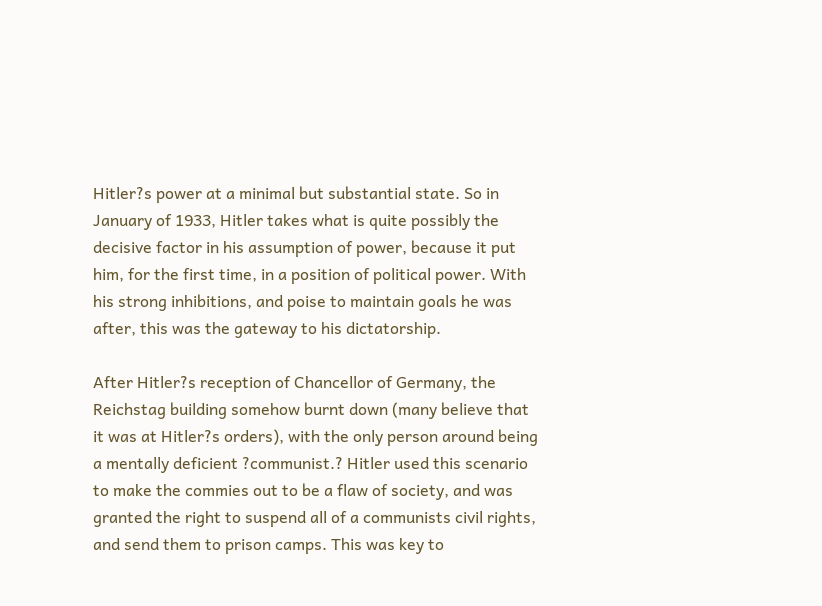Hitler?s power at a minimal but substantial state. So in January of 1933, Hitler takes what is quite possibly the decisive factor in his assumption of power, because it put him, for the first time, in a position of political power. With his strong inhibitions, and poise to maintain goals he was after, this was the gateway to his dictatorship.

After Hitler?s reception of Chancellor of Germany, the Reichstag building somehow burnt down (many believe that it was at Hitler?s orders), with the only person around being a mentally deficient ?communist.? Hitler used this scenario to make the commies out to be a flaw of society, and was granted the right to suspend all of a communists civil rights, and send them to prison camps. This was key to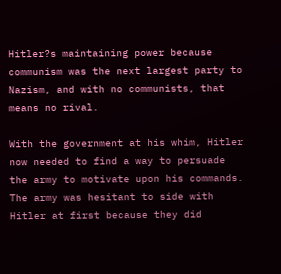Hitler?s maintaining power because communism was the next largest party to Nazism, and with no communists, that means no rival.

With the government at his whim, Hitler now needed to find a way to persuade the army to motivate upon his commands. The army was hesitant to side with Hitler at first because they did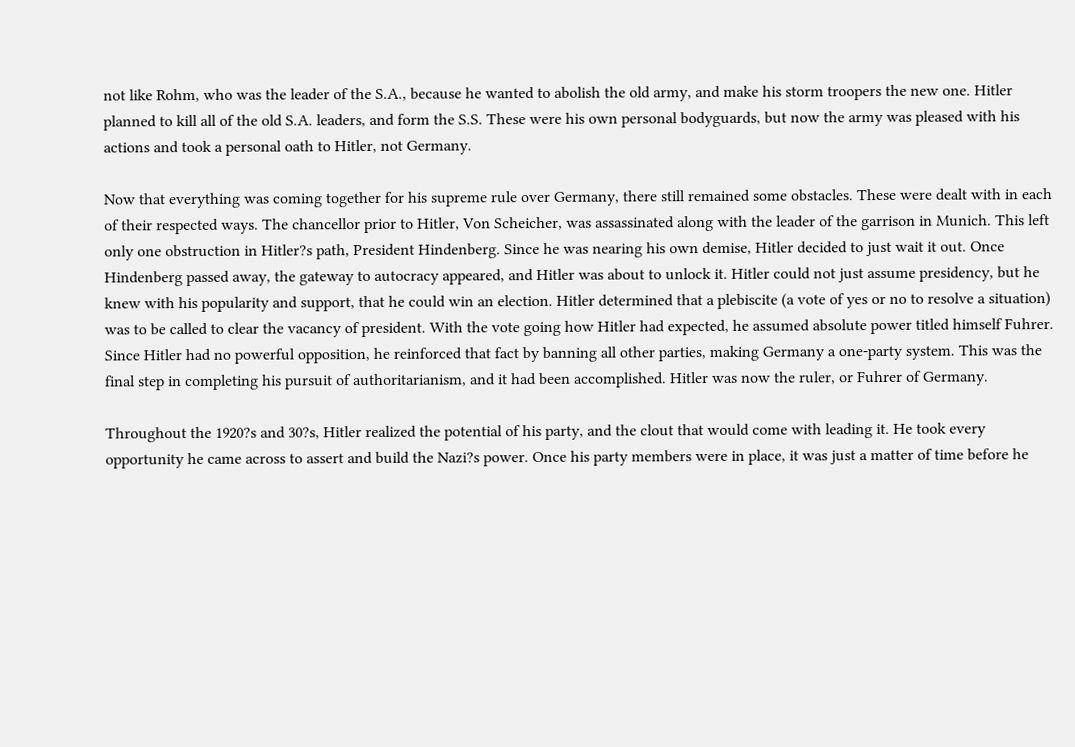not like Rohm, who was the leader of the S.A., because he wanted to abolish the old army, and make his storm troopers the new one. Hitler planned to kill all of the old S.A. leaders, and form the S.S. These were his own personal bodyguards, but now the army was pleased with his actions and took a personal oath to Hitler, not Germany.

Now that everything was coming together for his supreme rule over Germany, there still remained some obstacles. These were dealt with in each of their respected ways. The chancellor prior to Hitler, Von Scheicher, was assassinated along with the leader of the garrison in Munich. This left only one obstruction in Hitler?s path, President Hindenberg. Since he was nearing his own demise, Hitler decided to just wait it out. Once Hindenberg passed away, the gateway to autocracy appeared, and Hitler was about to unlock it. Hitler could not just assume presidency, but he knew with his popularity and support, that he could win an election. Hitler determined that a plebiscite (a vote of yes or no to resolve a situation) was to be called to clear the vacancy of president. With the vote going how Hitler had expected, he assumed absolute power titled himself Fuhrer. Since Hitler had no powerful opposition, he reinforced that fact by banning all other parties, making Germany a one-party system. This was the final step in completing his pursuit of authoritarianism, and it had been accomplished. Hitler was now the ruler, or Fuhrer of Germany.

Throughout the 1920?s and 30?s, Hitler realized the potential of his party, and the clout that would come with leading it. He took every opportunity he came across to assert and build the Nazi?s power. Once his party members were in place, it was just a matter of time before he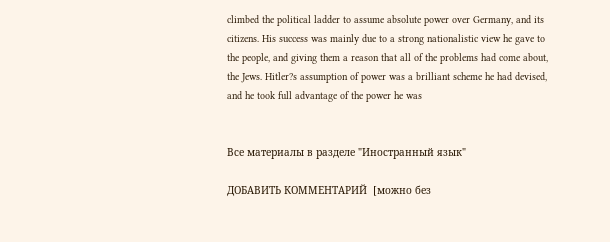climbed the political ladder to assume absolute power over Germany, and its citizens. His success was mainly due to a strong nationalistic view he gave to the people, and giving them a reason that all of the problems had come about, the Jews. Hitler?s assumption of power was a brilliant scheme he had devised, and he took full advantage of the power he was


Все материалы в разделе "Иностранный язык"

ДОБАВИТЬ КОММЕНТАРИЙ  [можно без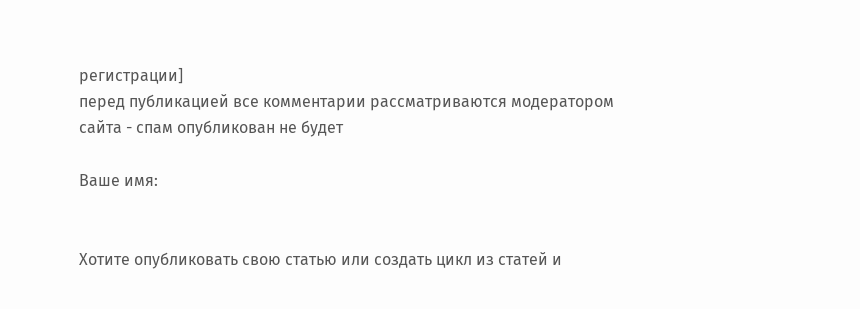регистрации]
перед публикацией все комментарии рассматриваются модератором сайта - спам опубликован не будет

Ваше имя:


Хотите опубликовать свою статью или создать цикл из статей и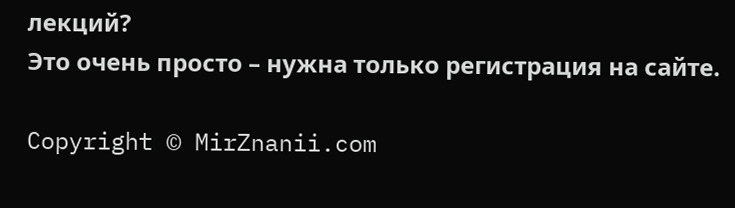лекций?
Это очень просто – нужна только регистрация на сайте.

Copyright © MirZnanii.com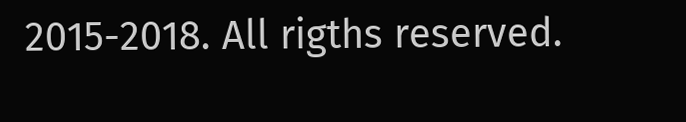2015-2018. All rigths reserved.